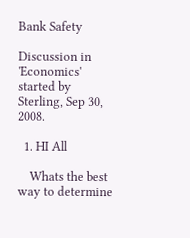Bank Safety

Discussion in 'Economics' started by Sterling, Sep 30, 2008.

  1. HI All

    Whats the best way to determine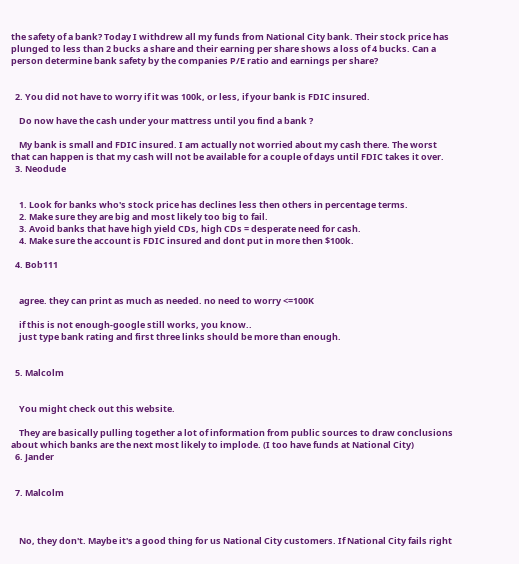the safety of a bank? Today I withdrew all my funds from National City bank. Their stock price has plunged to less than 2 bucks a share and their earning per share shows a loss of 4 bucks. Can a person determine bank safety by the companies P/E ratio and earnings per share?


  2. You did not have to worry if it was 100k, or less, if your bank is FDIC insured.

    Do now have the cash under your mattress until you find a bank ?

    My bank is small and FDIC insured. I am actually not worried about my cash there. The worst that can happen is that my cash will not be available for a couple of days until FDIC takes it over.
  3. Neodude


    1. Look for banks who's stock price has declines less then others in percentage terms.
    2. Make sure they are big and most likely too big to fail.
    3. Avoid banks that have high yield CDs, high CDs = desperate need for cash.
    4. Make sure the account is FDIC insured and dont put in more then $100k.

  4. Bob111


    agree. they can print as much as needed. no need to worry <=100K

    if this is not enough-google still works, you know..
    just type bank rating and first three links should be more than enough.


  5. Malcolm


    You might check out this website.

    They are basically pulling together a lot of information from public sources to draw conclusions about which banks are the next most likely to implode. (I too have funds at National City)
  6. Jander


  7. Malcolm



    No, they don't. Maybe it's a good thing for us National City customers. If National City fails right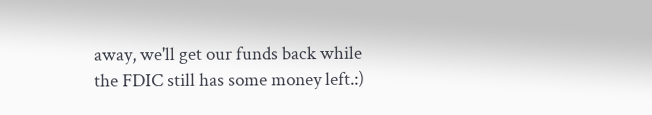away, we'll get our funds back while the FDIC still has some money left.:)